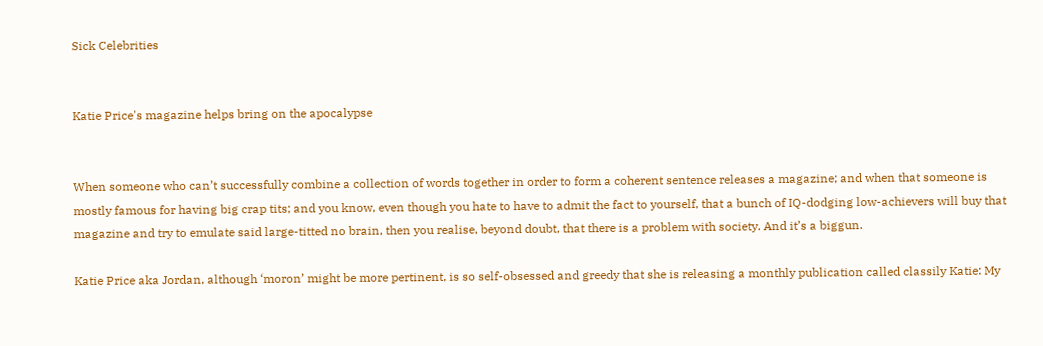Sick Celebrities


Katie Price's magazine helps bring on the apocalypse


When someone who can’t successfully combine a collection of words together in order to form a coherent sentence releases a magazine; and when that someone is mostly famous for having big crap tits; and you know, even though you hate to have to admit the fact to yourself, that a bunch of IQ-dodging low-achievers will buy that magazine and try to emulate said large-titted no brain, then you realise, beyond doubt, that there is a problem with society. And it’s a biggun.

Katie Price aka Jordan, although ‘moron’ might be more pertinent, is so self-obsessed and greedy that she is releasing a monthly publication called classily Katie: My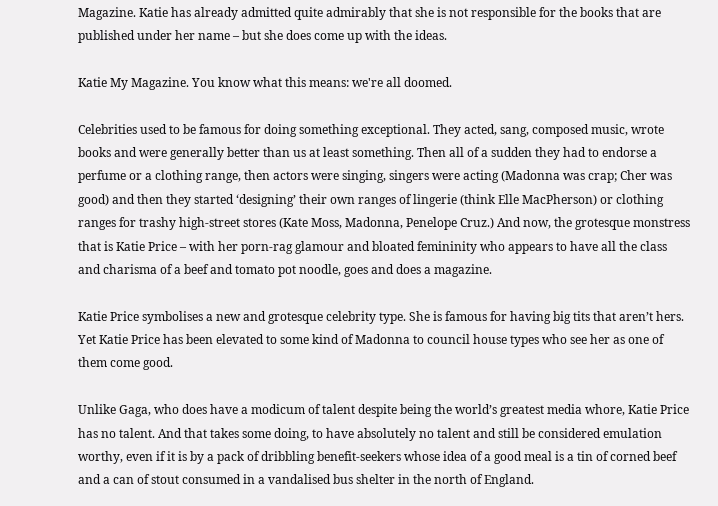Magazine. Katie has already admitted quite admirably that she is not responsible for the books that are published under her name – but she does come up with the ideas.

Katie My Magazine. You know what this means: we're all doomed.

Celebrities used to be famous for doing something exceptional. They acted, sang, composed music, wrote books and were generally better than us at least something. Then all of a sudden they had to endorse a perfume or a clothing range, then actors were singing, singers were acting (Madonna was crap; Cher was good) and then they started ‘designing’ their own ranges of lingerie (think Elle MacPherson) or clothing ranges for trashy high-street stores (Kate Moss, Madonna, Penelope Cruz.) And now, the grotesque monstress that is Katie Price – with her porn-rag glamour and bloated femininity who appears to have all the class and charisma of a beef and tomato pot noodle, goes and does a magazine.

Katie Price symbolises a new and grotesque celebrity type. She is famous for having big tits that aren’t hers. Yet Katie Price has been elevated to some kind of Madonna to council house types who see her as one of them come good.

Unlike Gaga, who does have a modicum of talent despite being the world’s greatest media whore, Katie Price has no talent. And that takes some doing, to have absolutely no talent and still be considered emulation worthy, even if it is by a pack of dribbling benefit-seekers whose idea of a good meal is a tin of corned beef and a can of stout consumed in a vandalised bus shelter in the north of England.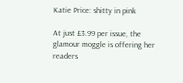Katie Price: shitty in pink

At just £3.99 per issue, the glamour moggle is offering her readers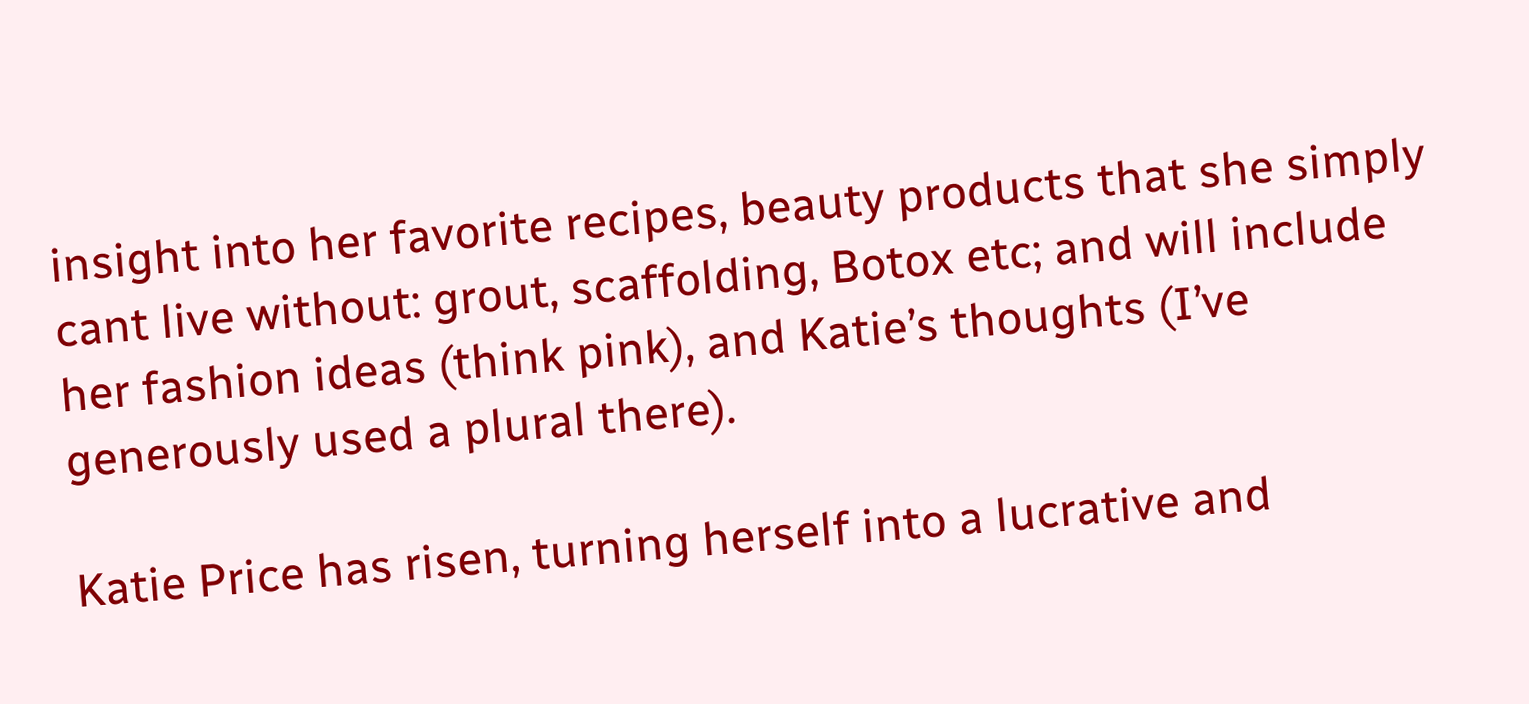insight into her favorite recipes, beauty products that she simply cant live without: grout, scaffolding, Botox etc; and will include her fashion ideas (think pink), and Katie’s thoughts (I’ve generously used a plural there).

Katie Price has risen, turning herself into a lucrative and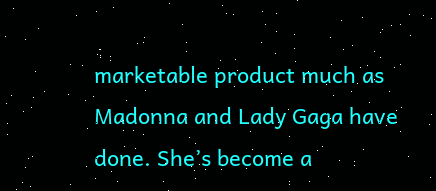marketable product much as Madonna and Lady Gaga have done. She’s become a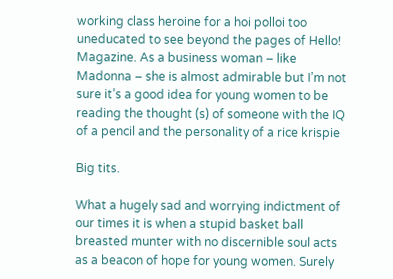working class heroine for a hoi polloi too uneducated to see beyond the pages of Hello! Magazine. As a business woman – like Madonna – she is almost admirable but I’m not sure it’s a good idea for young women to be reading the thought (s) of someone with the IQ of a pencil and the personality of a rice krispie

Big tits.

What a hugely sad and worrying indictment of our times it is when a stupid basket ball breasted munter with no discernible soul acts as a beacon of hope for young women. Surely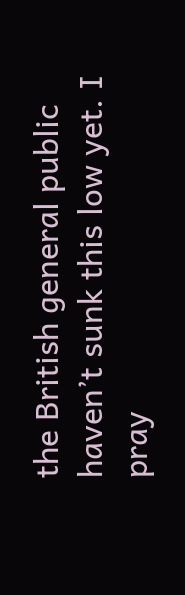the British general public haven’t sunk this low yet. I pray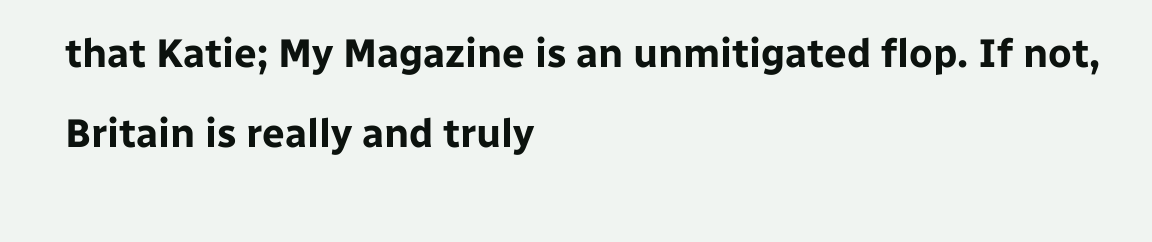that Katie; My Magazine is an unmitigated flop. If not, Britain is really and truly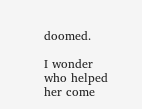doomed.

I wonder who helped her come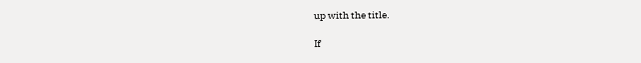up with the title.

If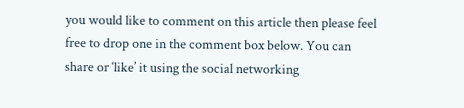you would like to comment on this article then please feel free to drop one in the comment box below. You can share or ‘like’ it using the social networking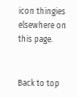icon thingies elsewhere on this page.


Back to top